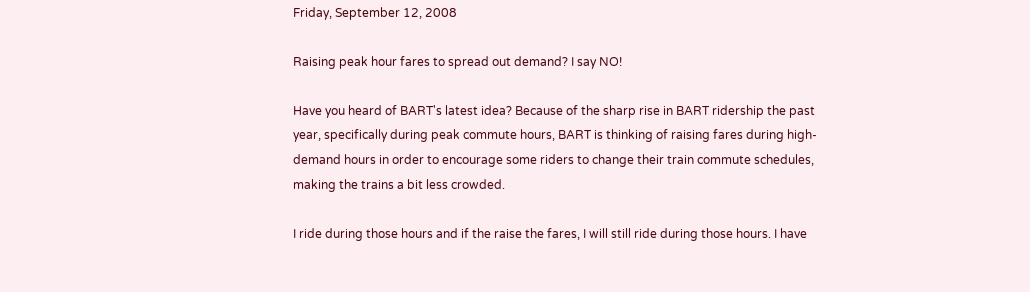Friday, September 12, 2008

Raising peak hour fares to spread out demand? I say NO!

Have you heard of BART's latest idea? Because of the sharp rise in BART ridership the past year, specifically during peak commute hours, BART is thinking of raising fares during high-demand hours in order to encourage some riders to change their train commute schedules, making the trains a bit less crowded.

I ride during those hours and if the raise the fares, I will still ride during those hours. I have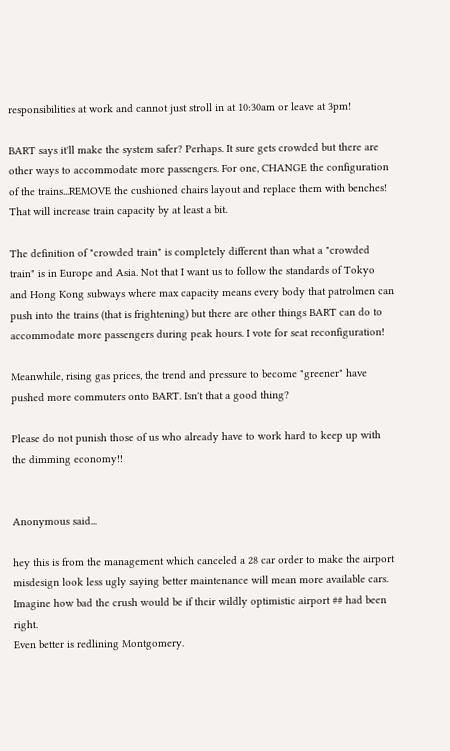responsibilities at work and cannot just stroll in at 10:30am or leave at 3pm!

BART says it'll make the system safer? Perhaps. It sure gets crowded but there are other ways to accommodate more passengers. For one, CHANGE the configuration of the trains...REMOVE the cushioned chairs layout and replace them with benches! That will increase train capacity by at least a bit.

The definition of "crowded train" is completely different than what a "crowded train" is in Europe and Asia. Not that I want us to follow the standards of Tokyo and Hong Kong subways where max capacity means every body that patrolmen can push into the trains (that is frightening) but there are other things BART can do to accommodate more passengers during peak hours. I vote for seat reconfiguration!

Meanwhile, rising gas prices, the trend and pressure to become "greener" have pushed more commuters onto BART. Isn't that a good thing?

Please do not punish those of us who already have to work hard to keep up with the dimming economy!!


Anonymous said...

hey this is from the management which canceled a 28 car order to make the airport misdesign look less ugly saying better maintenance will mean more available cars. Imagine how bad the crush would be if their wildly optimistic airport ## had been right.
Even better is redlining Montgomery.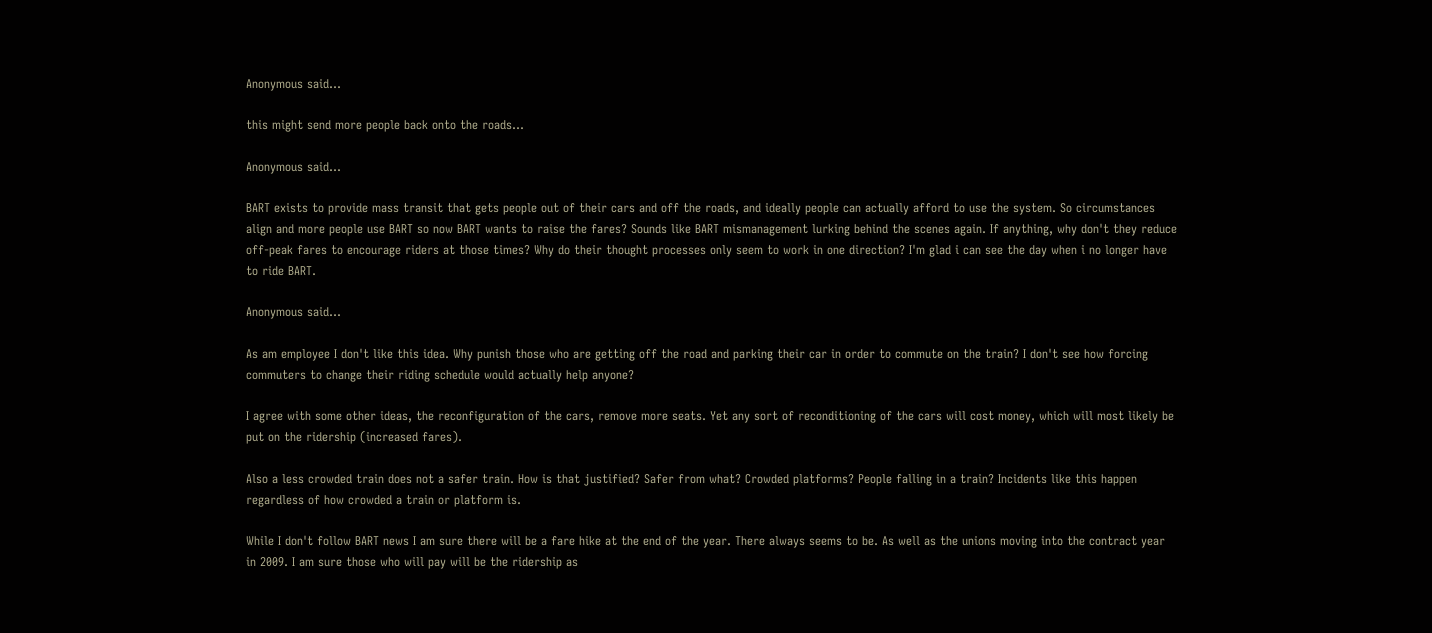Anonymous said...

this might send more people back onto the roads...

Anonymous said...

BART exists to provide mass transit that gets people out of their cars and off the roads, and ideally people can actually afford to use the system. So circumstances align and more people use BART so now BART wants to raise the fares? Sounds like BART mismanagement lurking behind the scenes again. If anything, why don't they reduce off-peak fares to encourage riders at those times? Why do their thought processes only seem to work in one direction? I'm glad i can see the day when i no longer have to ride BART.

Anonymous said...

As am employee I don't like this idea. Why punish those who are getting off the road and parking their car in order to commute on the train? I don't see how forcing commuters to change their riding schedule would actually help anyone?

I agree with some other ideas, the reconfiguration of the cars, remove more seats. Yet any sort of reconditioning of the cars will cost money, which will most likely be put on the ridership (increased fares).

Also a less crowded train does not a safer train. How is that justified? Safer from what? Crowded platforms? People falling in a train? Incidents like this happen regardless of how crowded a train or platform is.

While I don't follow BART news I am sure there will be a fare hike at the end of the year. There always seems to be. As well as the unions moving into the contract year in 2009. I am sure those who will pay will be the ridership as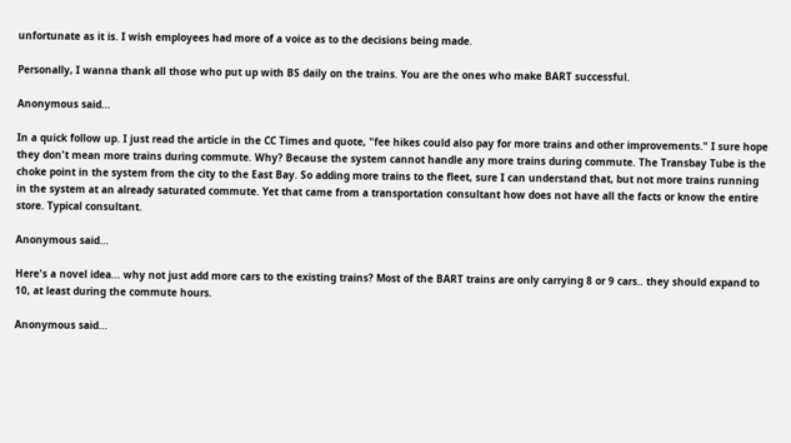unfortunate as it is. I wish employees had more of a voice as to the decisions being made.

Personally, I wanna thank all those who put up with BS daily on the trains. You are the ones who make BART successful.

Anonymous said...

In a quick follow up. I just read the article in the CC Times and quote, "fee hikes could also pay for more trains and other improvements." I sure hope they don't mean more trains during commute. Why? Because the system cannot handle any more trains during commute. The Transbay Tube is the choke point in the system from the city to the East Bay. So adding more trains to the fleet, sure I can understand that, but not more trains running in the system at an already saturated commute. Yet that came from a transportation consultant how does not have all the facts or know the entire store. Typical consultant.

Anonymous said...

Here's a novel idea... why not just add more cars to the existing trains? Most of the BART trains are only carrying 8 or 9 cars.. they should expand to 10, at least during the commute hours.

Anonymous said...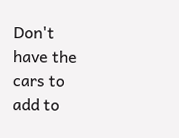Don't have the cars to add to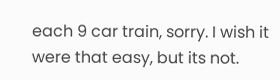each 9 car train, sorry. I wish it were that easy, but its not.